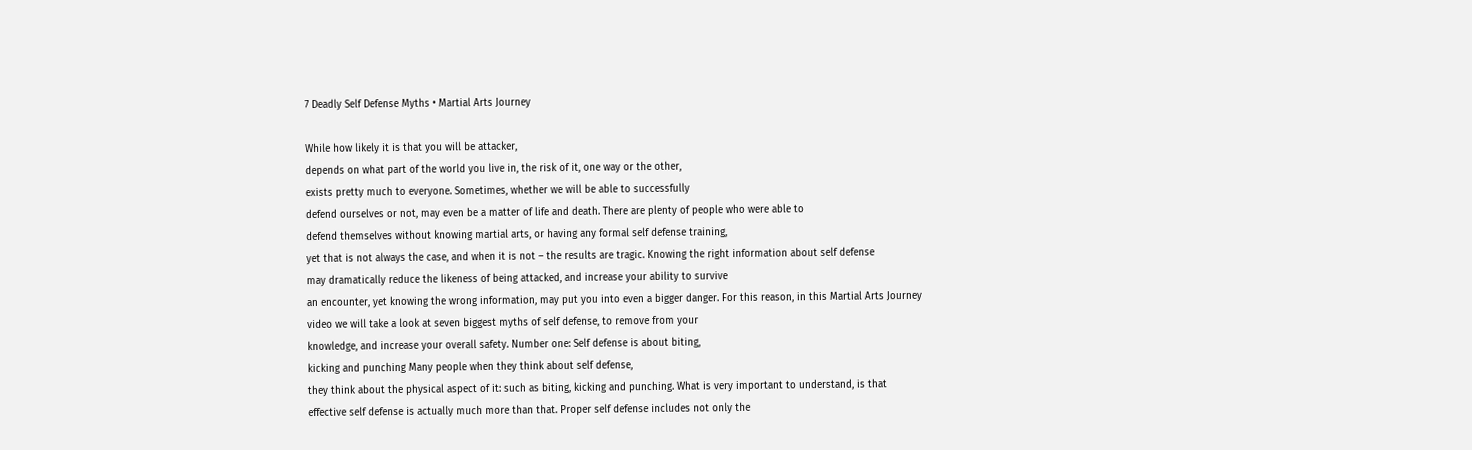7 Deadly Self Defense Myths • Martial Arts Journey

While how likely it is that you will be attacker,
depends on what part of the world you live in, the risk of it, one way or the other,
exists pretty much to everyone. Sometimes, whether we will be able to successfully
defend ourselves or not, may even be a matter of life and death. There are plenty of people who were able to
defend themselves without knowing martial arts, or having any formal self defense training,
yet that is not always the case, and when it is not – the results are tragic. Knowing the right information about self defense
may dramatically reduce the likeness of being attacked, and increase your ability to survive
an encounter, yet knowing the wrong information, may put you into even a bigger danger. For this reason, in this Martial Arts Journey
video we will take a look at seven biggest myths of self defense, to remove from your
knowledge, and increase your overall safety. Number one: Self defense is about biting,
kicking and punching Many people when they think about self defense,
they think about the physical aspect of it: such as biting, kicking and punching. What is very important to understand, is that
effective self defense is actually much more than that. Proper self defense includes not only the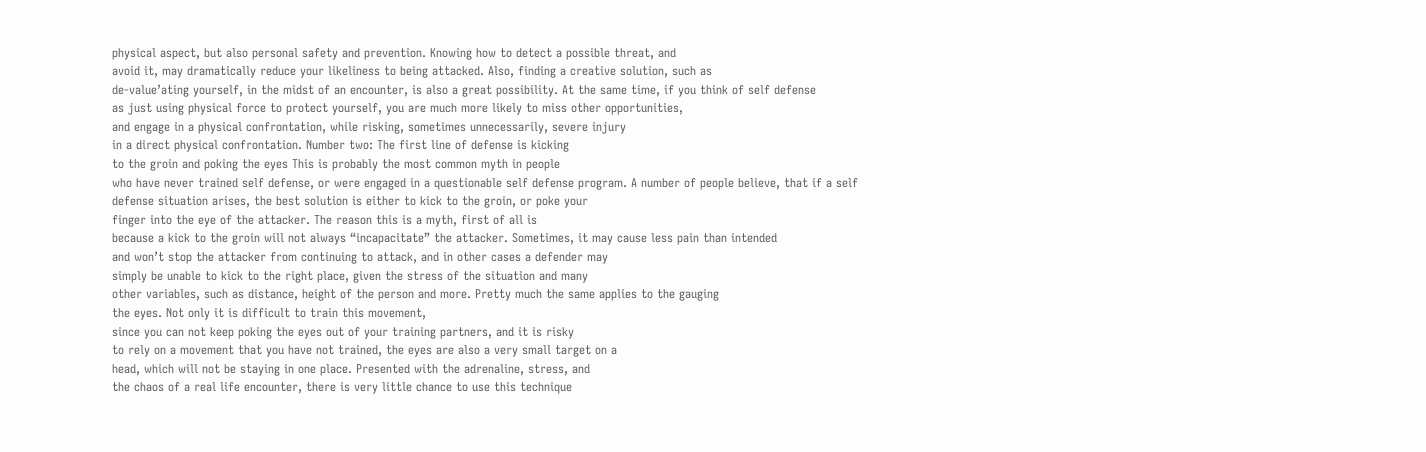physical aspect, but also personal safety and prevention. Knowing how to detect a possible threat, and
avoid it, may dramatically reduce your likeliness to being attacked. Also, finding a creative solution, such as
de-value’ating yourself, in the midst of an encounter, is also a great possibility. At the same time, if you think of self defense
as just using physical force to protect yourself, you are much more likely to miss other opportunities,
and engage in a physical confrontation, while risking, sometimes unnecessarily, severe injury
in a direct physical confrontation. Number two: The first line of defense is kicking
to the groin and poking the eyes This is probably the most common myth in people
who have never trained self defense, or were engaged in a questionable self defense program. A number of people believe, that if a self
defense situation arises, the best solution is either to kick to the groin, or poke your
finger into the eye of the attacker. The reason this is a myth, first of all is
because a kick to the groin will not always “incapacitate” the attacker. Sometimes, it may cause less pain than intended
and won’t stop the attacker from continuing to attack, and in other cases a defender may
simply be unable to kick to the right place, given the stress of the situation and many
other variables, such as distance, height of the person and more. Pretty much the same applies to the gauging
the eyes. Not only it is difficult to train this movement,
since you can not keep poking the eyes out of your training partners, and it is risky
to rely on a movement that you have not trained, the eyes are also a very small target on a
head, which will not be staying in one place. Presented with the adrenaline, stress, and
the chaos of a real life encounter, there is very little chance to use this technique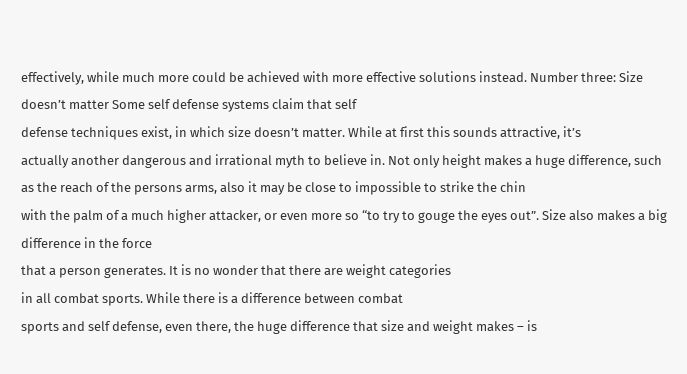effectively, while much more could be achieved with more effective solutions instead. Number three: Size doesn’t matter Some self defense systems claim that self
defense techniques exist, in which size doesn’t matter. While at first this sounds attractive, it’s
actually another dangerous and irrational myth to believe in. Not only height makes a huge difference, such
as the reach of the persons arms, also it may be close to impossible to strike the chin
with the palm of a much higher attacker, or even more so “to try to gouge the eyes out”. Size also makes a big difference in the force
that a person generates. It is no wonder that there are weight categories
in all combat sports. While there is a difference between combat
sports and self defense, even there, the huge difference that size and weight makes – is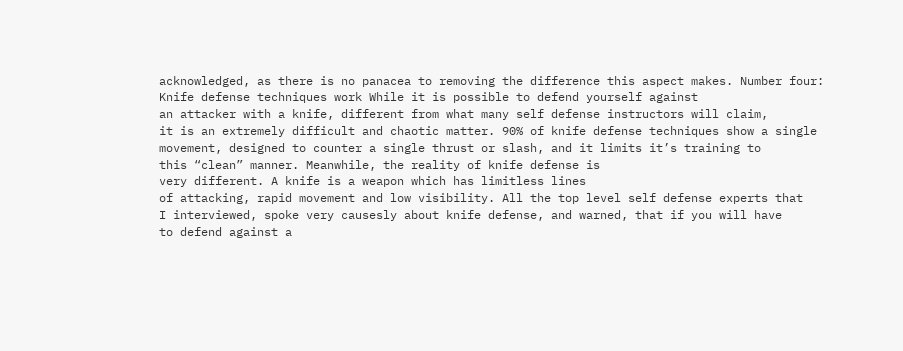acknowledged, as there is no panacea to removing the difference this aspect makes. Number four: Knife defense techniques work While it is possible to defend yourself against
an attacker with a knife, different from what many self defense instructors will claim,
it is an extremely difficult and chaotic matter. 90% of knife defense techniques show a single
movement, designed to counter a single thrust or slash, and it limits it’s training to
this “clean” manner. Meanwhile, the reality of knife defense is
very different. A knife is a weapon which has limitless lines
of attacking, rapid movement and low visibility. All the top level self defense experts that
I interviewed, spoke very causesly about knife defense, and warned, that if you will have
to defend against a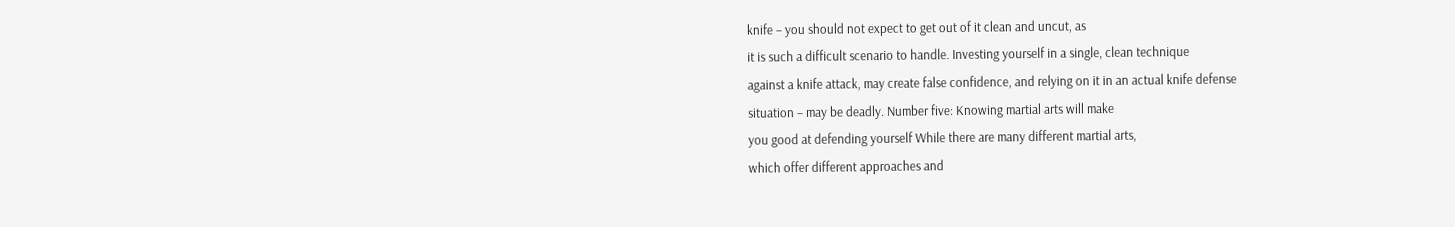knife – you should not expect to get out of it clean and uncut, as
it is such a difficult scenario to handle. Investing yourself in a single, clean technique
against a knife attack, may create false confidence, and relying on it in an actual knife defense
situation – may be deadly. Number five: Knowing martial arts will make
you good at defending yourself While there are many different martial arts,
which offer different approaches and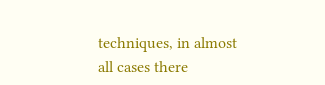techniques, in almost all cases there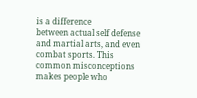is a difference
between actual self defense and martial arts, and even combat sports. This common misconceptions makes people who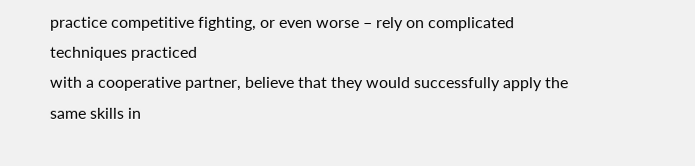practice competitive fighting, or even worse – rely on complicated techniques practiced
with a cooperative partner, believe that they would successfully apply the same skills in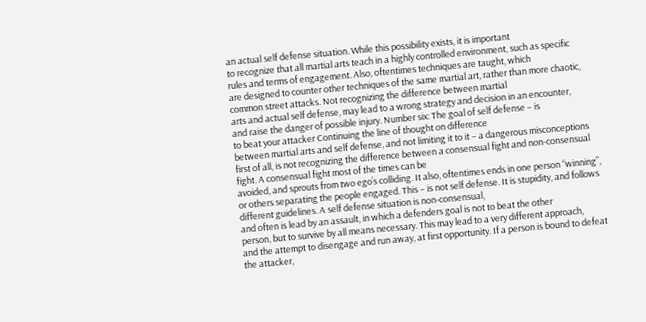an actual self defense situation. While this possibility exists, it is important
to recognize that all martial arts teach in a highly controlled environment, such as specific
rules and terms of engagement. Also, oftentimes techniques are taught, which
are designed to counter other techniques of the same martial art, rather than more chaotic,
common street attacks. Not recognizing the difference between martial
arts and actual self defense, may lead to a wrong strategy and decision in an encounter,
and raise the danger of possible injury. Number six: The goal of self defense – is
to beat your attacker Continuing the line of thought on difference
between martial arts and self defense, and not limiting it to it – a dangerous misconceptions
first of all, is not recognizing the difference between a consensual fight and non-consensual
fight. A consensual fight most of the times can be
avoided, and sprouts from two ego’s colliding. It also, oftentimes ends in one person “winning”,
or others separating the people engaged. This – is not self defense. It is stupidity, and follows different guidelines. A self defense situation is non-consensual,
and often is lead by an assault, in which a defenders goal is not to beat the other
person, but to survive by all means necessary. This may lead to a very different approach,
and the attempt to disengage and run away, at first opportunity. If a person is bound to defeat the attacker,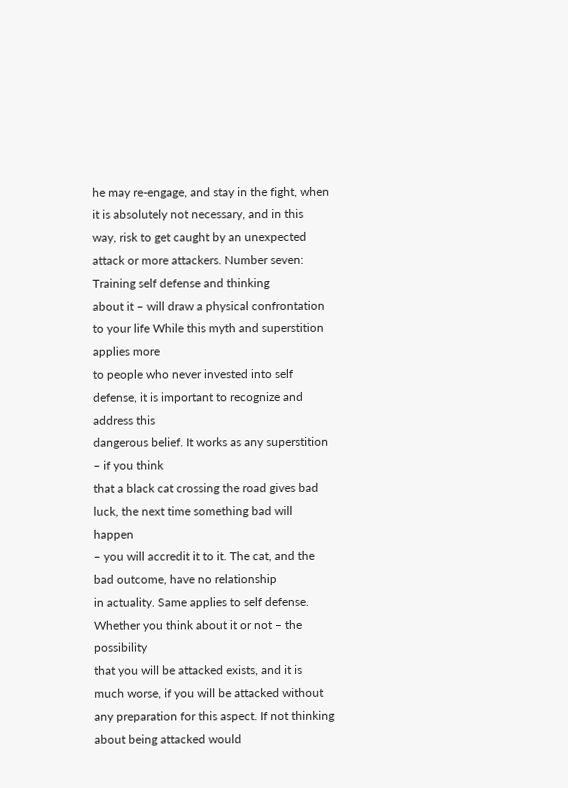he may re-engage, and stay in the fight, when it is absolutely not necessary, and in this
way, risk to get caught by an unexpected attack or more attackers. Number seven: Training self defense and thinking
about it – will draw a physical confrontation to your life While this myth and superstition applies more
to people who never invested into self defense, it is important to recognize and address this
dangerous belief. It works as any superstition – if you think
that a black cat crossing the road gives bad luck, the next time something bad will happen
– you will accredit it to it. The cat, and the bad outcome, have no relationship
in actuality. Same applies to self defense. Whether you think about it or not – the possibility
that you will be attacked exists, and it is much worse, if you will be attacked without
any preparation for this aspect. If not thinking about being attacked would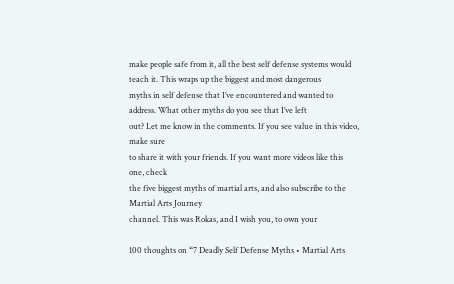make people safe from it, all the best self defense systems would teach it. This wraps up the biggest and most dangerous
myths in self defense that I’ve encountered and wanted to address. What other myths do you see that I’ve left
out? Let me know in the comments. If you see value in this video, make sure
to share it with your friends. If you want more videos like this one, check
the five biggest myths of martial arts, and also subscribe to the Martial Arts Journey
channel. This was Rokas, and I wish you, to own your

100 thoughts on “7 Deadly Self Defense Myths • Martial Arts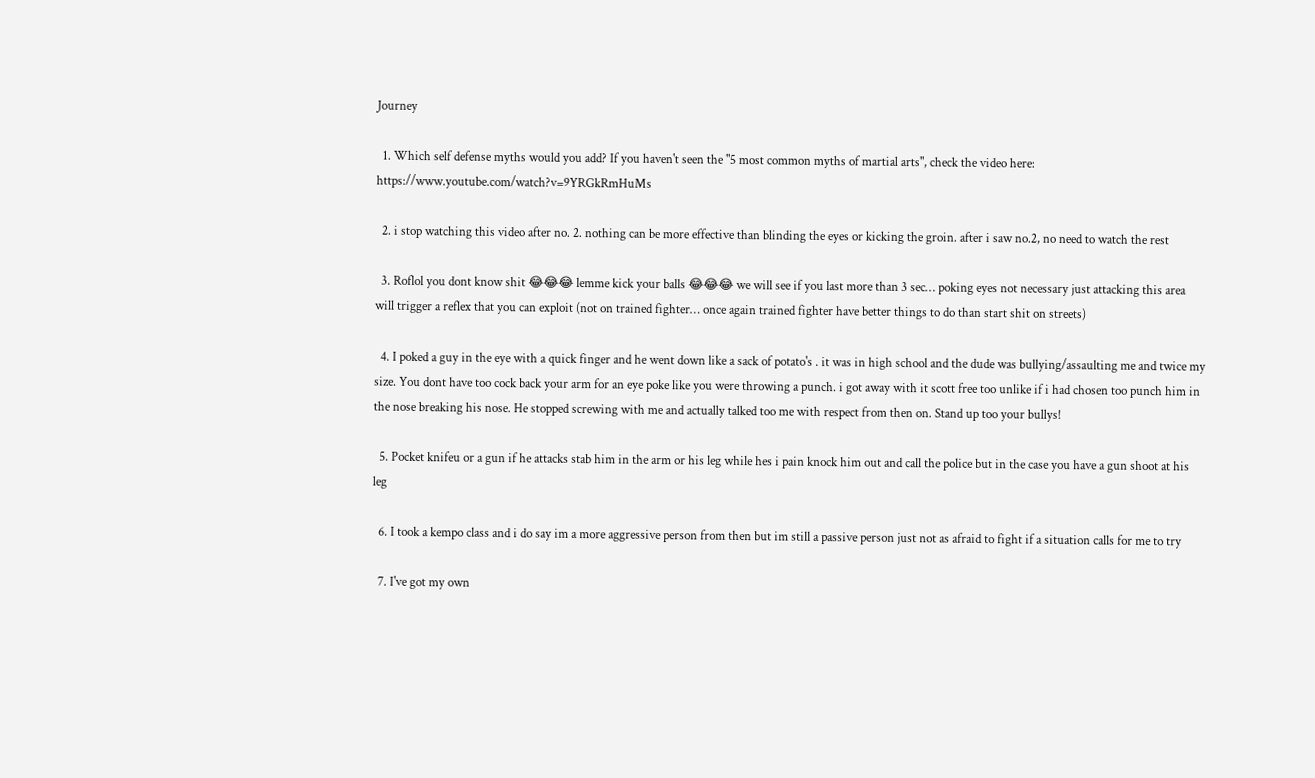Journey

  1. Which self defense myths would you add? If you haven't seen the "5 most common myths of martial arts", check the video here: https://www.youtube.com/watch?v=9YRGkRmHuMs

  2. i stop watching this video after no. 2. nothing can be more effective than blinding the eyes or kicking the groin. after i saw no.2, no need to watch the rest

  3. Roflol you dont know shit 😂😂😂 lemme kick your balls 😂😂😂 we will see if you last more than 3 sec… poking eyes not necessary just attacking this area will trigger a reflex that you can exploit (not on trained fighter… once again trained fighter have better things to do than start shit on streets)

  4. I poked a guy in the eye with a quick finger and he went down like a sack of potato's . it was in high school and the dude was bullying/assaulting me and twice my size. You dont have too cock back your arm for an eye poke like you were throwing a punch. i got away with it scott free too unlike if i had chosen too punch him in the nose breaking his nose. He stopped screwing with me and actually talked too me with respect from then on. Stand up too your bullys!

  5. Pocket knifeu or a gun if he attacks stab him in the arm or his leg while hes i pain knock him out and call the police but in the case you have a gun shoot at his leg

  6. I took a kempo class and i do say im a more aggressive person from then but im still a passive person just not as afraid to fight if a situation calls for me to try

  7. I've got my own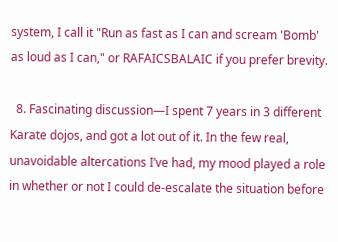system, I call it "Run as fast as I can and scream 'Bomb' as loud as I can," or RAFAICSBALAIC if you prefer brevity.

  8. Fascinating discussion—I spent 7 years in 3 different Karate dojos, and got a lot out of it. In the few real, unavoidable altercations I’ve had, my mood played a role in whether or not I could de-escalate the situation before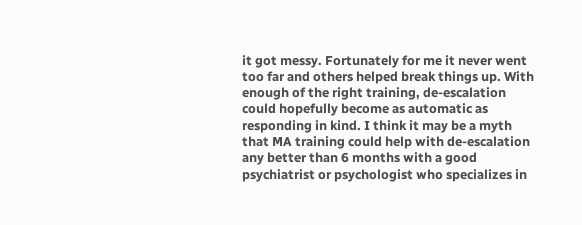it got messy. Fortunately for me it never went too far and others helped break things up. With enough of the right training, de-escalation could hopefully become as automatic as responding in kind. I think it may be a myth that MA training could help with de-escalation any better than 6 months with a good psychiatrist or psychologist who specializes in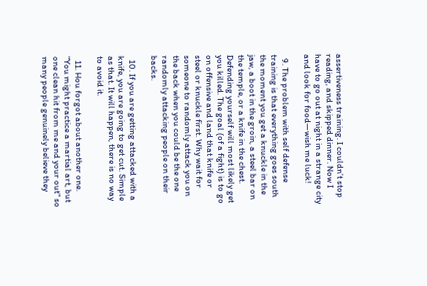assertiveness training. I couldn’t stop reading, and skipped dinner. Now I have to go out at night in a strange city and look for food—wish me luck!

  9. The problem with self defense training is that everything goes south the moment you get a knuckle in the jaw, a boot in the groin, a steel bar on the temple, or a knife in the chest. Defending yourself will most likely get you killed. The goal (of a fight) is to go on offensive and land that knife or steel or knuckle first. Why wait for someone to randomly attack you on the back when you could be the one randomly attacking people on their backs.

  10. If you are getting attacked with a knife, you are going to get cut. Simple as that. It will happen, there is no way to avoid it.

  11. Hou forgot about another one. "You might practice a martial art, but one clean hit from me and your out" so many people genuinely believe they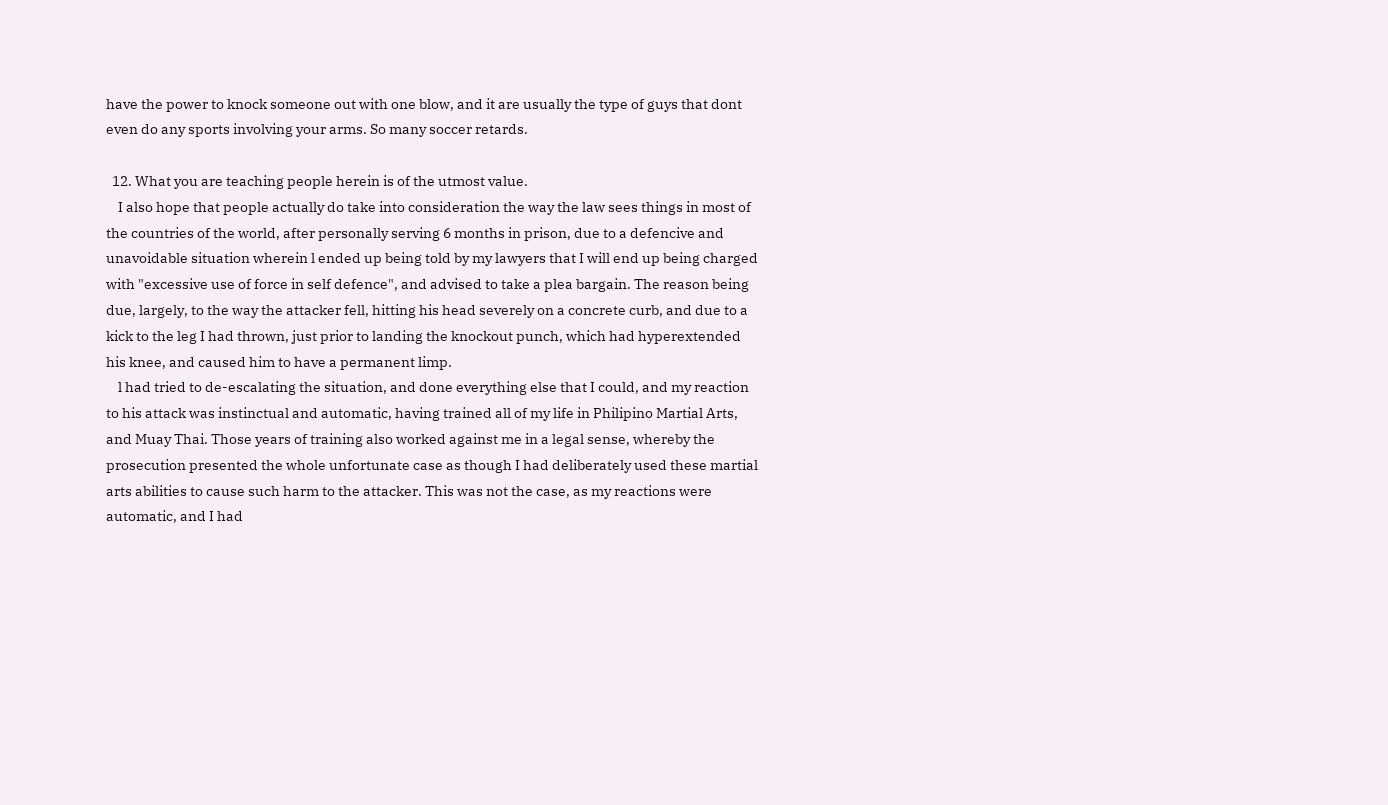have the power to knock someone out with one blow, and it are usually the type of guys that dont even do any sports involving your arms. So many soccer retards.

  12. What you are teaching people herein is of the utmost value.
    I also hope that people actually do take into consideration the way the law sees things in most of the countries of the world, after personally serving 6 months in prison, due to a defencive and unavoidable situation wherein l ended up being told by my lawyers that I will end up being charged with "excessive use of force in self defence", and advised to take a plea bargain. The reason being due, largely, to the way the attacker fell, hitting his head severely on a concrete curb, and due to a kick to the leg I had thrown, just prior to landing the knockout punch, which had hyperextended his knee, and caused him to have a permanent limp.
    l had tried to de-escalating the situation, and done everything else that I could, and my reaction to his attack was instinctual and automatic, having trained all of my life in Philipino Martial Arts, and Muay Thai. Those years of training also worked against me in a legal sense, whereby the prosecution presented the whole unfortunate case as though I had deliberately used these martial arts abilities to cause such harm to the attacker. This was not the case, as my reactions were automatic, and I had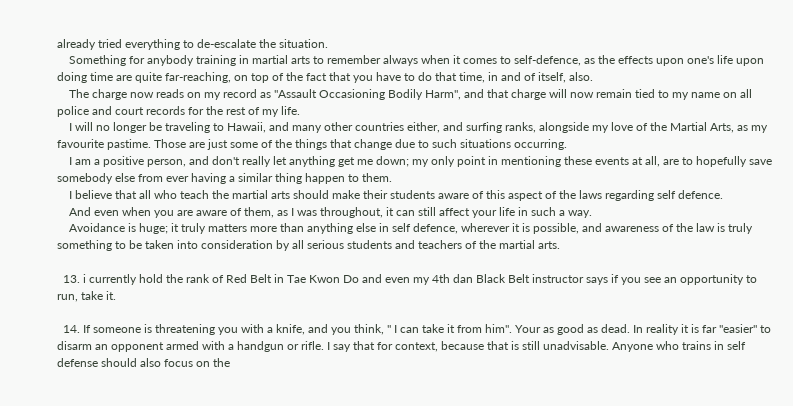already tried everything to de-escalate the situation.
    Something for anybody training in martial arts to remember always when it comes to self-defence, as the effects upon one's life upon doing time are quite far-reaching, on top of the fact that you have to do that time, in and of itself, also.
    The charge now reads on my record as "Assault Occasioning Bodily Harm", and that charge will now remain tied to my name on all police and court records for the rest of my life.
    I will no longer be traveling to Hawaii, and many other countries either, and surfing ranks, alongside my love of the Martial Arts, as my favourite pastime. Those are just some of the things that change due to such situations occurring.
    I am a positive person, and don't really let anything get me down; my only point in mentioning these events at all, are to hopefully save somebody else from ever having a similar thing happen to them.
    I believe that all who teach the martial arts should make their students aware of this aspect of the laws regarding self defence.
    And even when you are aware of them, as I was throughout, it can still affect your life in such a way.
    Avoidance is huge; it truly matters more than anything else in self defence, wherever it is possible, and awareness of the law is truly something to be taken into consideration by all serious students and teachers of the martial arts.

  13. i currently hold the rank of Red Belt in Tae Kwon Do and even my 4th dan Black Belt instructor says if you see an opportunity to run, take it.

  14. If someone is threatening you with a knife, and you think, " I can take it from him". Your as good as dead. In reality it is far "easier" to disarm an opponent armed with a handgun or rifle. I say that for context, because that is still unadvisable. Anyone who trains in self defense should also focus on the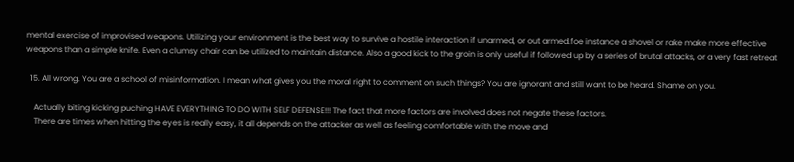mental exercise of improvised weapons. Utilizing your environment is the best way to survive a hostile interaction if unarmed, or out armed.foe instance a shovel or rake make more effective weapons than a simple knife. Even a clumsy chair can be utilized to maintain distance. Also a good kick to the groin is only useful if followed up by a series of brutal attacks, or a very fast retreat

  15. All wrong. You are a school of misinformation. I mean what gives you the moral right to comment on such things? You are ignorant and still want to be heard. Shame on you.

    Actually biting kicking puching HAVE EVERYTHING TO DO WITH SELF DEFENSE!!! The fact that more factors are involved does not negate these factors.
    There are times when hitting the eyes is really easy, it all depends on the attacker as well as feeling comfortable with the move and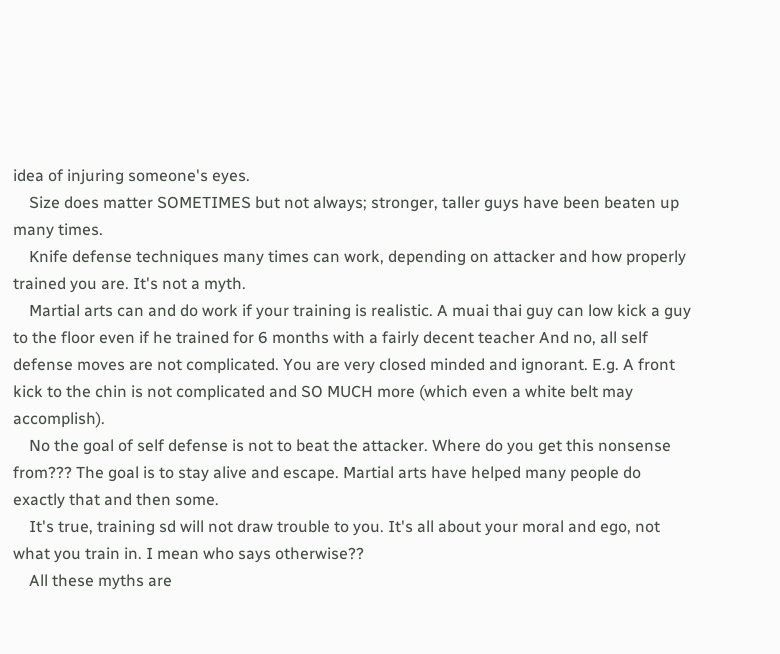idea of injuring someone's eyes.
    Size does matter SOMETIMES but not always; stronger, taller guys have been beaten up many times.
    Knife defense techniques many times can work, depending on attacker and how properly trained you are. It's not a myth.
    Martial arts can and do work if your training is realistic. A muai thai guy can low kick a guy to the floor even if he trained for 6 months with a fairly decent teacher And no, all self defense moves are not complicated. You are very closed minded and ignorant. E.g. A front kick to the chin is not complicated and SO MUCH more (which even a white belt may accomplish).
    No the goal of self defense is not to beat the attacker. Where do you get this nonsense from??? The goal is to stay alive and escape. Martial arts have helped many people do exactly that and then some.
    It's true, training sd will not draw trouble to you. It's all about your moral and ego, not what you train in. I mean who says otherwise??
    All these myths are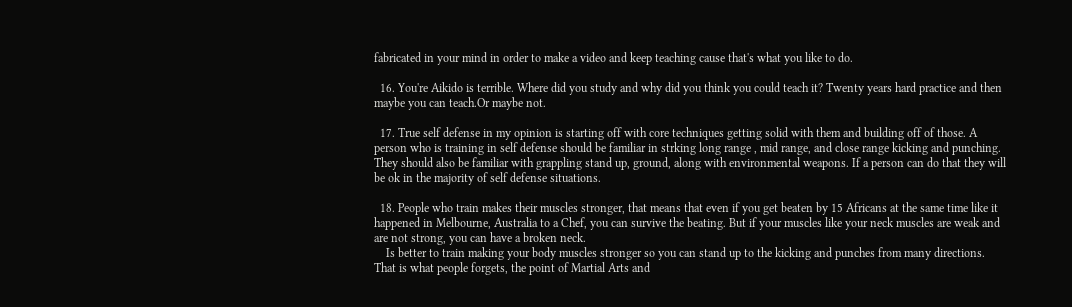fabricated in your mind in order to make a video and keep teaching cause that's what you like to do.

  16. You're Aikido is terrible. Where did you study and why did you think you could teach it? Twenty years hard practice and then maybe you can teach.Or maybe not.

  17. True self defense in my opinion is starting off with core techniques getting solid with them and building off of those. A person who is training in self defense should be familiar in strking long range , mid range, and close range kicking and punching. They should also be familiar with grappling stand up, ground, along with environmental weapons. If a person can do that they will be ok in the majority of self defense situations.

  18. People who train makes their muscles stronger, that means that even if you get beaten by 15 Africans at the same time like it happened in Melbourne, Australia to a Chef, you can survive the beating. But if your muscles like your neck muscles are weak and are not strong, you can have a broken neck.
    Is better to train making your body muscles stronger so you can stand up to the kicking and punches from many directions. That is what people forgets, the point of Martial Arts and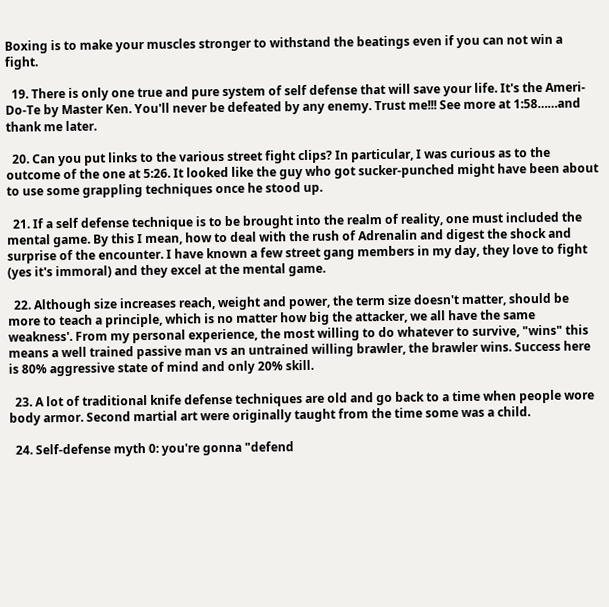Boxing is to make your muscles stronger to withstand the beatings even if you can not win a fight.

  19. There is only one true and pure system of self defense that will save your life. It's the Ameri-Do-Te by Master Ken. You'll never be defeated by any enemy. Trust me!!! See more at 1:58……and thank me later.

  20. Can you put links to the various street fight clips? In particular, I was curious as to the outcome of the one at 5:26. It looked like the guy who got sucker-punched might have been about to use some grappling techniques once he stood up.

  21. If a self defense technique is to be brought into the realm of reality, one must included the mental game. By this I mean, how to deal with the rush of Adrenalin and digest the shock and surprise of the encounter. I have known a few street gang members in my day, they love to fight (yes it's immoral) and they excel at the mental game.

  22. Although size increases reach, weight and power, the term size doesn't matter, should be more to teach a principle, which is no matter how big the attacker, we all have the same weakness'. From my personal experience, the most willing to do whatever to survive, "wins" this means a well trained passive man vs an untrained willing brawler, the brawler wins. Success here is 80% aggressive state of mind and only 20% skill.

  23. A lot of traditional knife defense techniques are old and go back to a time when people wore body armor. Second martial art were originally taught from the time some was a child.

  24. Self-defense myth 0: you're gonna "defend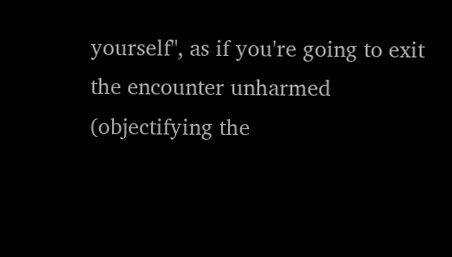yourself", as if you're going to exit the encounter unharmed (objectifying the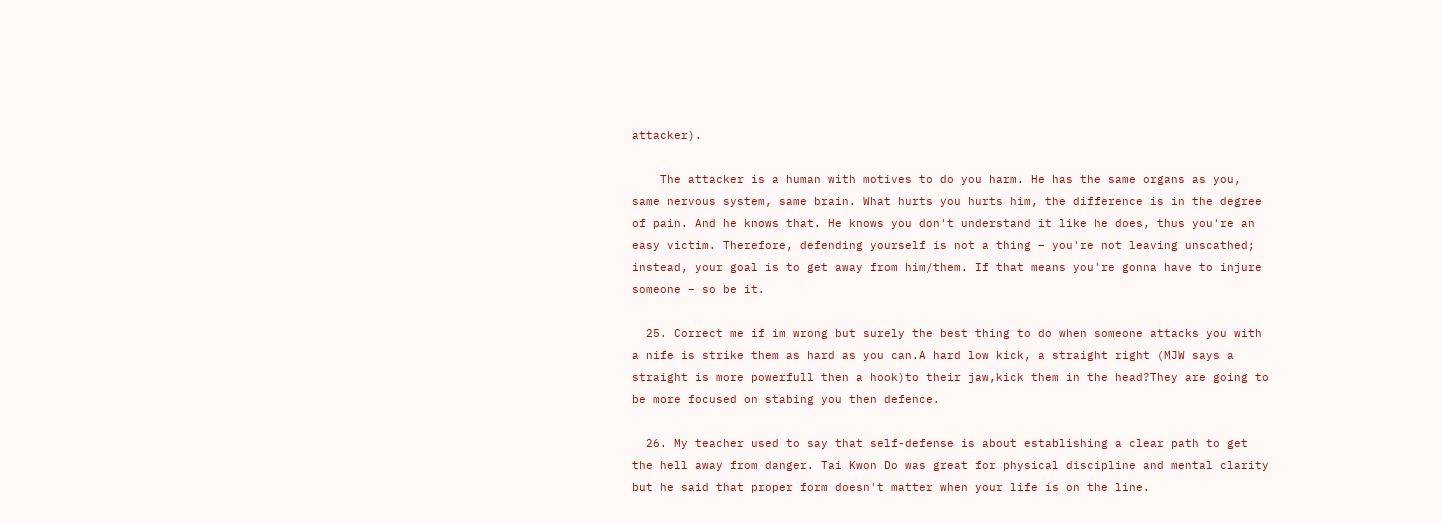attacker).

    The attacker is a human with motives to do you harm. He has the same organs as you, same nervous system, same brain. What hurts you hurts him, the difference is in the degree of pain. And he knows that. He knows you don't understand it like he does, thus you're an easy victim. Therefore, defending yourself is not a thing – you're not leaving unscathed; instead, your goal is to get away from him/them. If that means you're gonna have to injure someone – so be it.

  25. Correct me if im wrong but surely the best thing to do when someone attacks you with a nife is strike them as hard as you can.A hard low kick, a straight right (MJW says a straight is more powerfull then a hook)to their jaw,kick them in the head?They are going to be more focused on stabing you then defence.

  26. My teacher used to say that self-defense is about establishing a clear path to get the hell away from danger. Tai Kwon Do was great for physical discipline and mental clarity but he said that proper form doesn't matter when your life is on the line.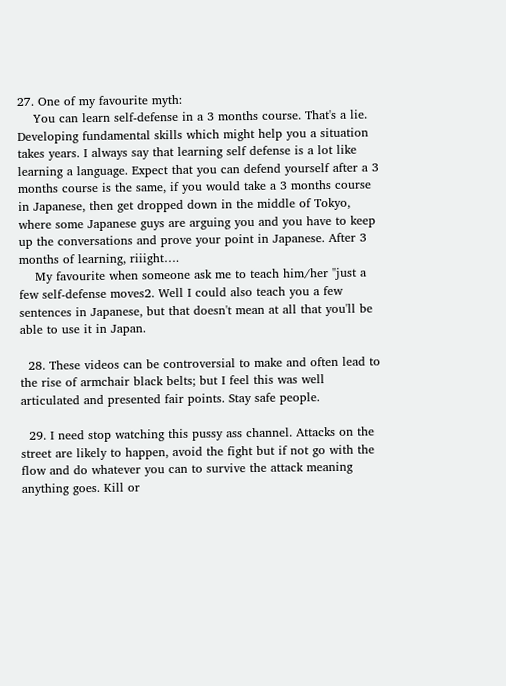27. One of my favourite myth:
    You can learn self-defense in a 3 months course. That's a lie. Developing fundamental skills which might help you a situation takes years. I always say that learning self defense is a lot like learning a language. Expect that you can defend yourself after a 3 months course is the same, if you would take a 3 months course in Japanese, then get dropped down in the middle of Tokyo, where some Japanese guys are arguing you and you have to keep up the conversations and prove your point in Japanese. After 3 months of learning, riiight….
    My favourite when someone ask me to teach him/her "just a few self-defense moves2. Well I could also teach you a few sentences in Japanese, but that doesn't mean at all that you'll be able to use it in Japan.

  28. These videos can be controversial to make and often lead to the rise of armchair black belts; but I feel this was well articulated and presented fair points. Stay safe people.

  29. I need stop watching this pussy ass channel. Attacks on the street are likely to happen, avoid the fight but if not go with the flow and do whatever you can to survive the attack meaning anything goes. Kill or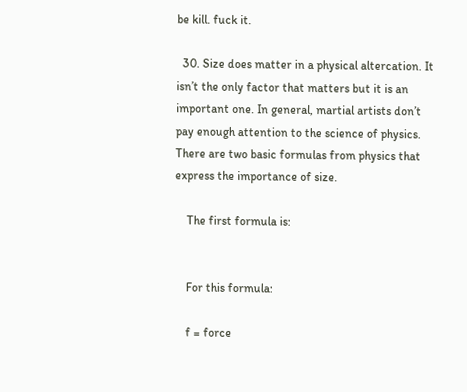be kill. fuck it.

  30. Size does matter in a physical altercation. It isn’t the only factor that matters but it is an important one. In general, martial artists don’t pay enough attention to the science of physics. There are two basic formulas from physics that express the importance of size.

    The first formula is:


    For this formula:

    f = force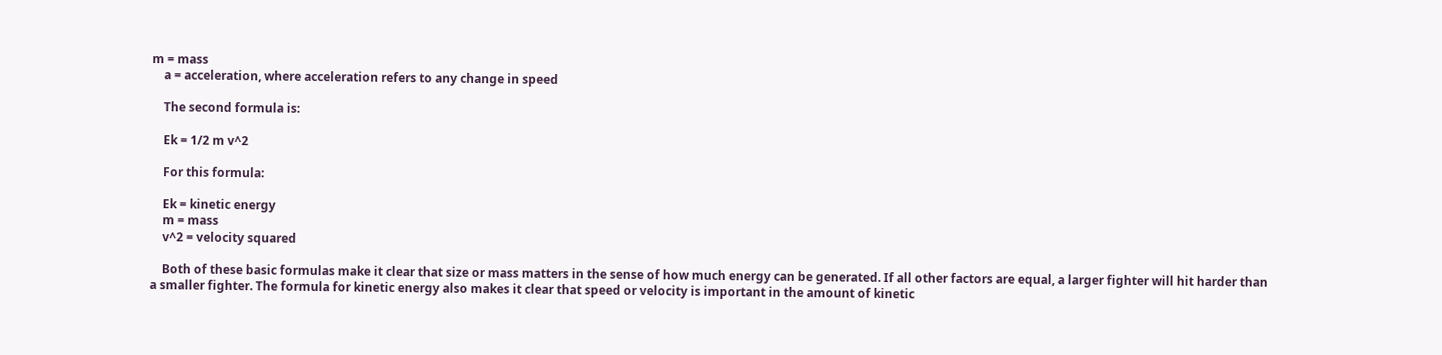m = mass
    a = acceleration, where acceleration refers to any change in speed

    The second formula is:

    Ek = 1/2 m v^2

    For this formula:

    Ek = kinetic energy
    m = mass
    v^2 = velocity squared

    Both of these basic formulas make it clear that size or mass matters in the sense of how much energy can be generated. If all other factors are equal, a larger fighter will hit harder than a smaller fighter. The formula for kinetic energy also makes it clear that speed or velocity is important in the amount of kinetic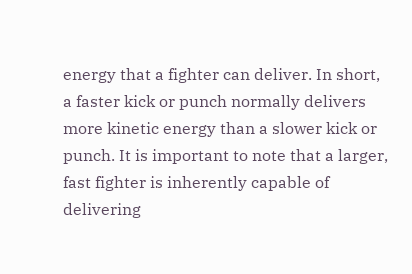energy that a fighter can deliver. In short, a faster kick or punch normally delivers more kinetic energy than a slower kick or punch. It is important to note that a larger, fast fighter is inherently capable of delivering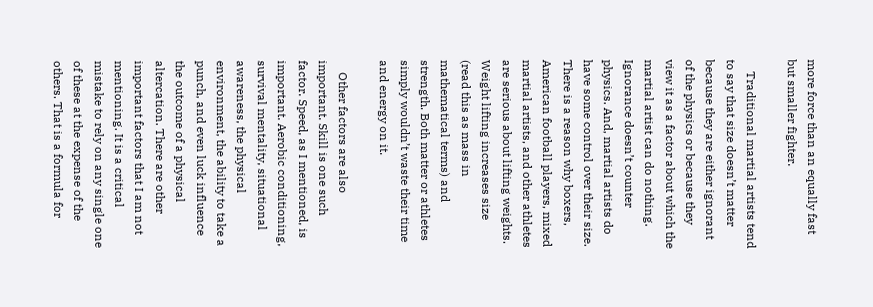more force than an equally fast but smaller fighter.

    Traditional martial artists tend to say that size doesn’t matter because they are either ignorant of the physics or because they view it as a factor about which the martial artist can do nothing. Ignorance doesn’t counter physics. And, martial artists do have some control over their size. There is a reason why boxers, American football players, mixed martial artists, and other athletes are serious about lifting weights. Weight lifting increases size (read this as mass in mathematical terms) and strength. Both matter or athletes simply wouldn’t waste their time and energy on it.

    Other factors are also important. Skill is one such factor. Speed, as I mentioned, is important. Aerobic conditioning, survival mentality, situational awareness, the physical environment, the ability to take a punch, and even luck influence the outcome of a physical altercation. There are other important factors that I am not mentioning. It is a critical mistake to rely on any single one of these at the expense of the others. That is a formula for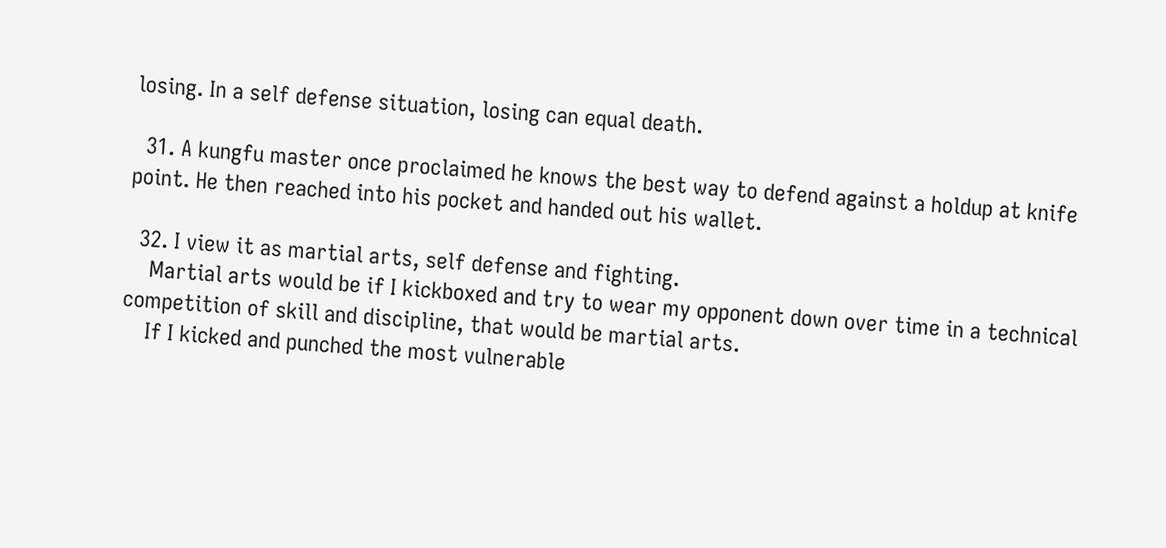losing. In a self defense situation, losing can equal death.

  31. A kungfu master once proclaimed he knows the best way to defend against a holdup at knife point. He then reached into his pocket and handed out his wallet.

  32. I view it as martial arts, self defense and fighting.
    Martial arts would be if I kickboxed and try to wear my opponent down over time in a technical competition of skill and discipline, that would be martial arts.
    If I kicked and punched the most vulnerable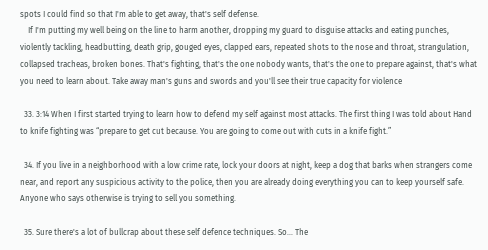spots I could find so that I'm able to get away, that's self defense.
    If I'm putting my well being on the line to harm another, dropping my guard to disguise attacks and eating punches, violently tackling, headbutting, death grip, gouged eyes, clapped ears, repeated shots to the nose and throat, strangulation, collapsed tracheas, broken bones. That's fighting, that's the one nobody wants, that's the one to prepare against, that's what you need to learn about. Take away man's guns and swords and you'll see their true capacity for violence

  33. 3:14 When I first started trying to learn how to defend my self against most attacks. The first thing I was told about Hand to knife fighting was “prepare to get cut because. You are going to come out with cuts in a knife fight.”

  34. If you live in a neighborhood with a low crime rate, lock your doors at night, keep a dog that barks when strangers come near, and report any suspicious activity to the police, then you are already doing everything you can to keep yourself safe. Anyone who says otherwise is trying to sell you something.

  35. Sure there's a lot of bullcrap about these self defence techniques. So… The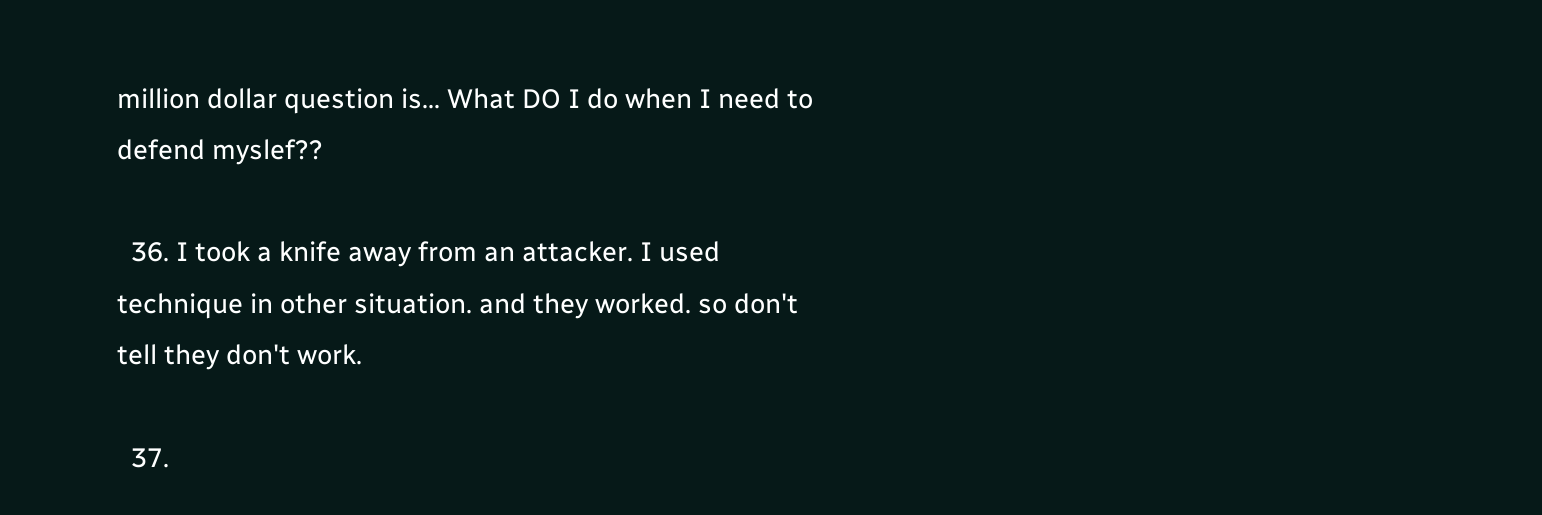million dollar question is… What DO I do when I need to defend myslef??

  36. I took a knife away from an attacker. I used technique in other situation. and they worked. so don't tell they don't work.

  37.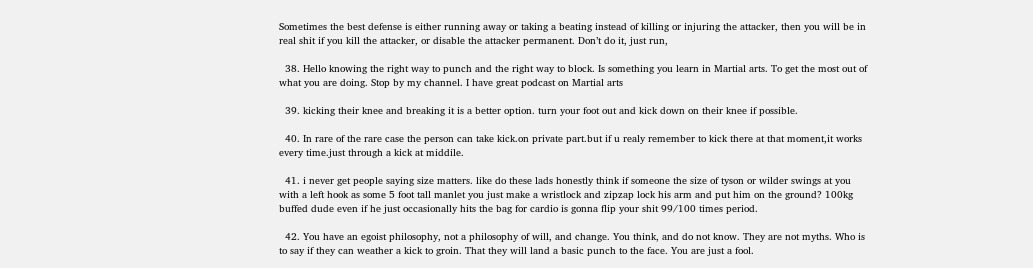Sometimes the best defense is either running away or taking a beating instead of killing or injuring the attacker, then you will be in real shit if you kill the attacker, or disable the attacker permanent. Don’t do it, just run,

  38. Hello knowing the right way to punch and the right way to block. Is something you learn in Martial arts. To get the most out of what you are doing. Stop by my channel. I have great podcast on Martial arts

  39. kicking their knee and breaking it is a better option. turn your foot out and kick down on their knee if possible.

  40. In rare of the rare case the person can take kick.on private part.but if u realy remember to kick there at that moment,it works every time.just through a kick at middile.

  41. i never get people saying size matters. like do these lads honestly think if someone the size of tyson or wilder swings at you with a left hook as some 5 foot tall manlet you just make a wristlock and zipzap lock his arm and put him on the ground? 100kg buffed dude even if he just occasionally hits the bag for cardio is gonna flip your shit 99/100 times period.

  42. You have an egoist philosophy, not a philosophy of will, and change. You think, and do not know. They are not myths. Who is to say if they can weather a kick to groin. That they will land a basic punch to the face. You are just a fool.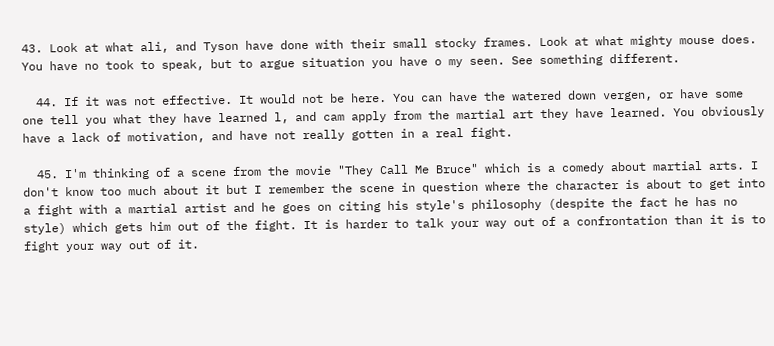43. Look at what ali, and Tyson have done with their small stocky frames. Look at what mighty mouse does. You have no took to speak, but to argue situation you have o my seen. See something different.

  44. If it was not effective. It would not be here. You can have the watered down vergen, or have some one tell you what they have learned l, and cam apply from the martial art they have learned. You obviously have a lack of motivation, and have not really gotten in a real fight.

  45. I'm thinking of a scene from the movie "They Call Me Bruce" which is a comedy about martial arts. I don't know too much about it but I remember the scene in question where the character is about to get into a fight with a martial artist and he goes on citing his style's philosophy (despite the fact he has no style) which gets him out of the fight. It is harder to talk your way out of a confrontation than it is to fight your way out of it.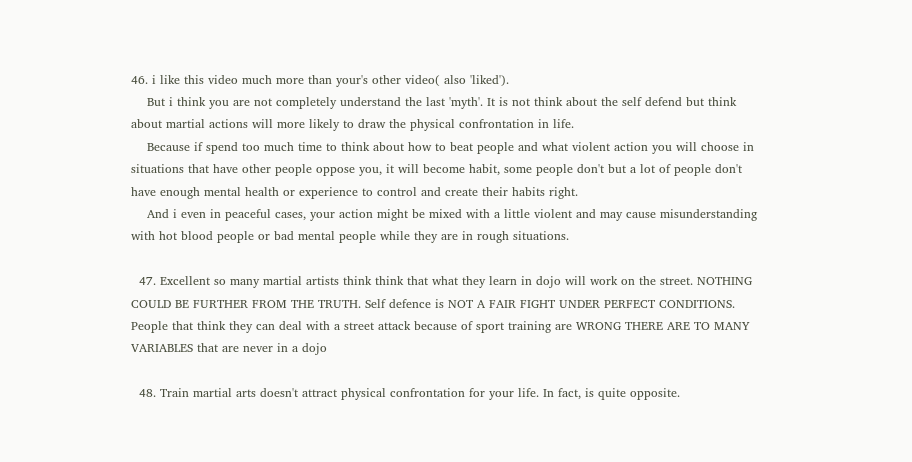46. i like this video much more than your's other video( also 'liked').
    But i think you are not completely understand the last 'myth'. It is not think about the self defend but think about martial actions will more likely to draw the physical confrontation in life.
    Because if spend too much time to think about how to beat people and what violent action you will choose in situations that have other people oppose you, it will become habit, some people don't but a lot of people don't have enough mental health or experience to control and create their habits right.
    And i even in peaceful cases, your action might be mixed with a little violent and may cause misunderstanding with hot blood people or bad mental people while they are in rough situations.

  47. Excellent so many martial artists think think that what they learn in dojo will work on the street. NOTHING COULD BE FURTHER FROM THE TRUTH. Self defence is NOT A FAIR FIGHT UNDER PERFECT CONDITIONS. People that think they can deal with a street attack because of sport training are WRONG THERE ARE TO MANY VARIABLES that are never in a dojo

  48. Train martial arts doesn't attract physical confrontation for your life. In fact, is quite opposite.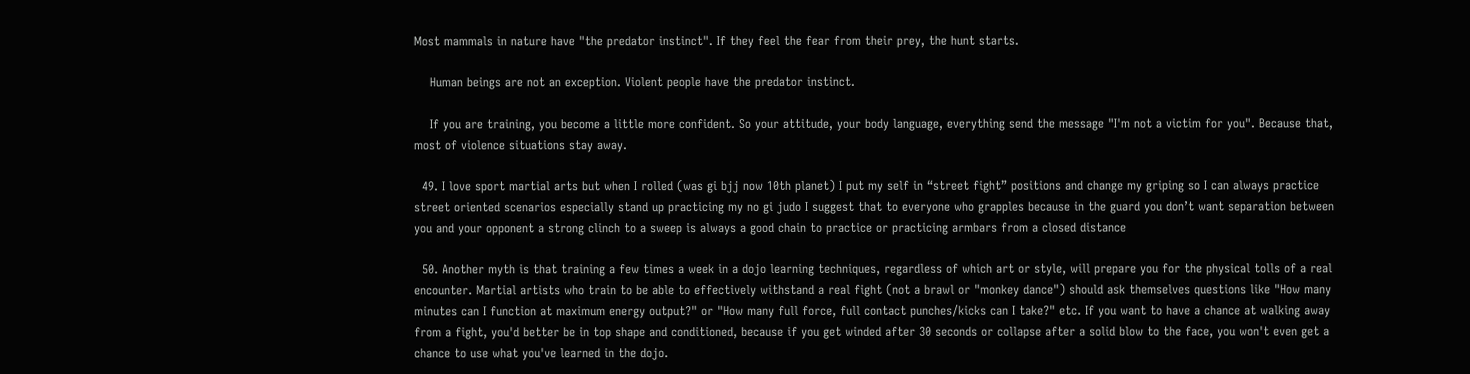Most mammals in nature have "the predator instinct". If they feel the fear from their prey, the hunt starts.

    Human beings are not an exception. Violent people have the predator instinct.

    If you are training, you become a little more confident. So your attitude, your body language, everything send the message "I'm not a victim for you". Because that, most of violence situations stay away.

  49. I love sport martial arts but when I rolled (was gi bjj now 10th planet) I put my self in “street fight” positions and change my griping so I can always practice street oriented scenarios especially stand up practicing my no gi judo I suggest that to everyone who grapples because in the guard you don’t want separation between you and your opponent a strong clinch to a sweep is always a good chain to practice or practicing armbars from a closed distance

  50. Another myth is that training a few times a week in a dojo learning techniques, regardless of which art or style, will prepare you for the physical tolls of a real encounter. Martial artists who train to be able to effectively withstand a real fight (not a brawl or "monkey dance") should ask themselves questions like "How many minutes can I function at maximum energy output?" or "How many full force, full contact punches/kicks can I take?" etc. If you want to have a chance at walking away from a fight, you'd better be in top shape and conditioned, because if you get winded after 30 seconds or collapse after a solid blow to the face, you won't even get a chance to use what you've learned in the dojo.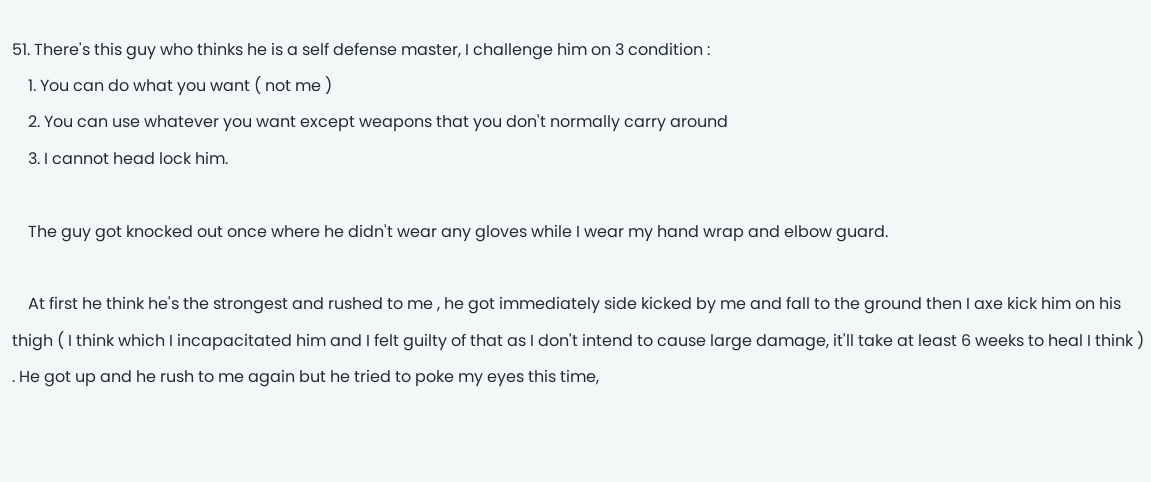51. There's this guy who thinks he is a self defense master, I challenge him on 3 condition :
    1. You can do what you want ( not me )
    2. You can use whatever you want except weapons that you don't normally carry around
    3. I cannot head lock him.

    The guy got knocked out once where he didn't wear any gloves while I wear my hand wrap and elbow guard.

    At first he think he's the strongest and rushed to me , he got immediately side kicked by me and fall to the ground then I axe kick him on his thigh ( I think which I incapacitated him and I felt guilty of that as I don't intend to cause large damage, it'll take at least 6 weeks to heal I think ) . He got up and he rush to me again but he tried to poke my eyes this time,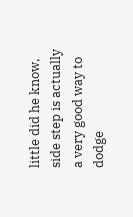little did he know, side step is actually a very good way to dodge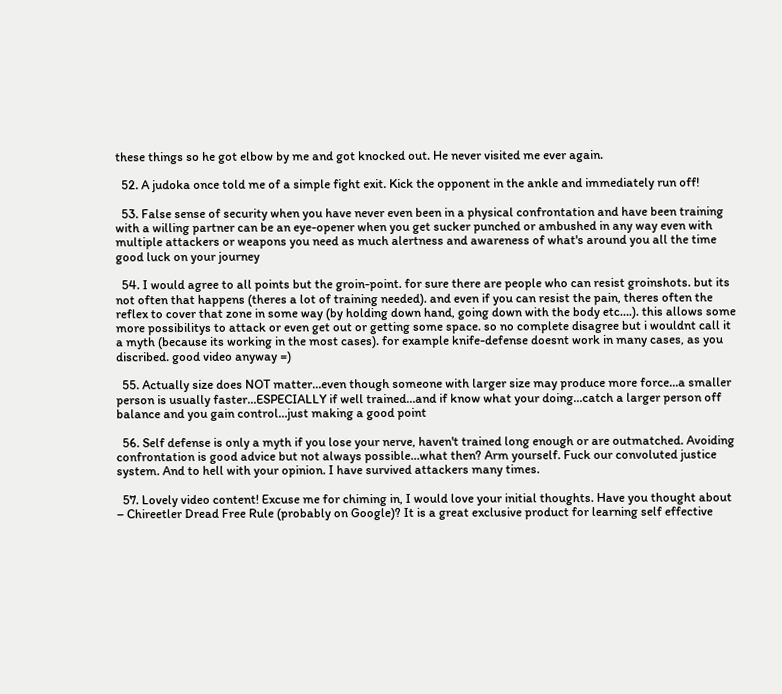these things so he got elbow by me and got knocked out. He never visited me ever again.

  52. A judoka once told me of a simple fight exit. Kick the opponent in the ankle and immediately run off!

  53. False sense of security when you have never even been in a physical confrontation and have been training with a willing partner can be an eye-opener when you get sucker punched or ambushed in any way even with multiple attackers or weapons you need as much alertness and awareness of what's around you all the time good luck on your journey

  54. I would agree to all points but the groin-point. for sure there are people who can resist groinshots. but its not often that happens (theres a lot of training needed). and even if you can resist the pain, theres often the reflex to cover that zone in some way (by holding down hand, going down with the body etc….). this allows some more possibilitys to attack or even get out or getting some space. so no complete disagree but i wouldnt call it a myth (because its working in the most cases). for example knife-defense doesnt work in many cases, as you discribed. good video anyway =)

  55. Actually size does NOT matter…even though someone with larger size may produce more force…a smaller person is usually faster…ESPECIALLY if well trained…and if know what your doing…catch a larger person off balance and you gain control…just making a good point

  56. Self defense is only a myth if you lose your nerve, haven't trained long enough or are outmatched. Avoiding confrontation is good advice but not always possible…what then? Arm yourself. Fuck our convoluted justice system. And to hell with your opinion. I have survived attackers many times.

  57. Lovely video content! Excuse me for chiming in, I would love your initial thoughts. Have you thought about – Chireetler Dread Free Rule (probably on Google)? It is a great exclusive product for learning self effective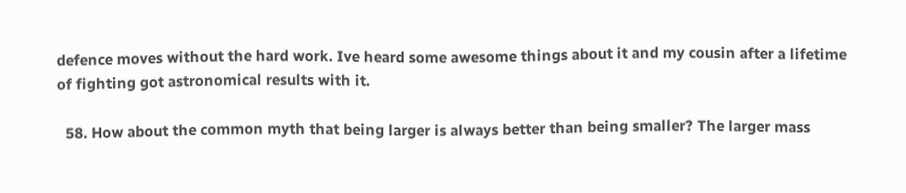defence moves without the hard work. Ive heard some awesome things about it and my cousin after a lifetime of fighting got astronomical results with it.

  58. How about the common myth that being larger is always better than being smaller? The larger mass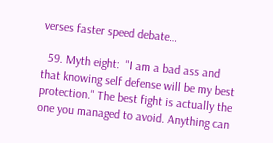verses faster speed debate…

  59. Myth eight:  "I am a bad ass and that knowing self defense will be my best protection." The best fight is actually the one you managed to avoid. Anything can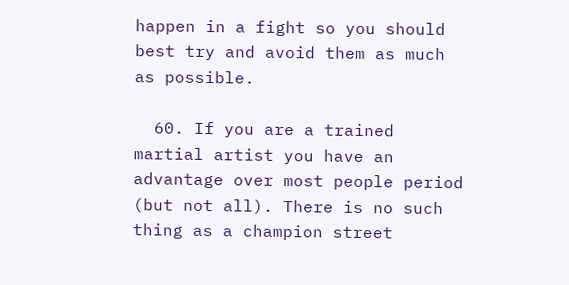happen in a fight so you should best try and avoid them as much as possible.

  60. If you are a trained martial artist you have an advantage over most people period (but not all). There is no such thing as a champion street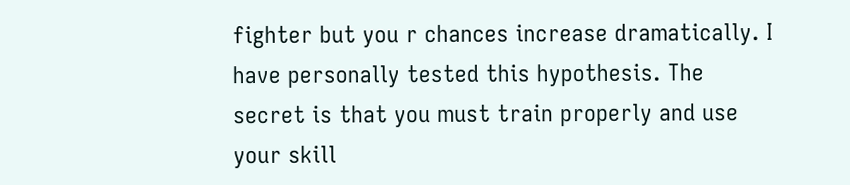fighter but you r chances increase dramatically. I have personally tested this hypothesis. The secret is that you must train properly and use your skill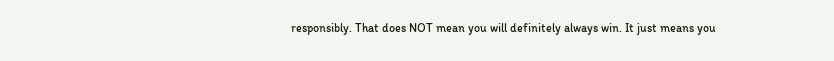responsibly. That does NOT mean you will definitely always win. It just means you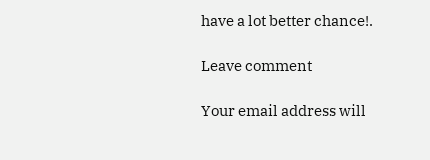have a lot better chance!.

Leave comment

Your email address will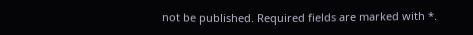not be published. Required fields are marked with *.